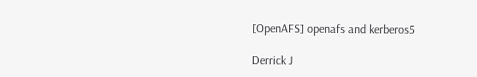[OpenAFS] openafs and kerberos5

Derrick J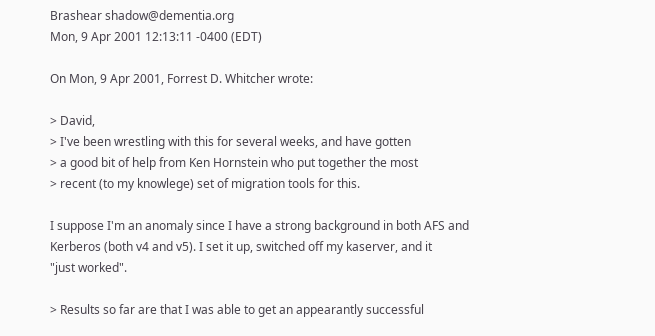Brashear shadow@dementia.org
Mon, 9 Apr 2001 12:13:11 -0400 (EDT)

On Mon, 9 Apr 2001, Forrest D. Whitcher wrote:

> David,
> I've been wrestling with this for several weeks, and have gotten
> a good bit of help from Ken Hornstein who put together the most
> recent (to my knowlege) set of migration tools for this.

I suppose I'm an anomaly since I have a strong background in both AFS and
Kerberos (both v4 and v5). I set it up, switched off my kaserver, and it
"just worked".

> Results so far are that I was able to get an appearantly successful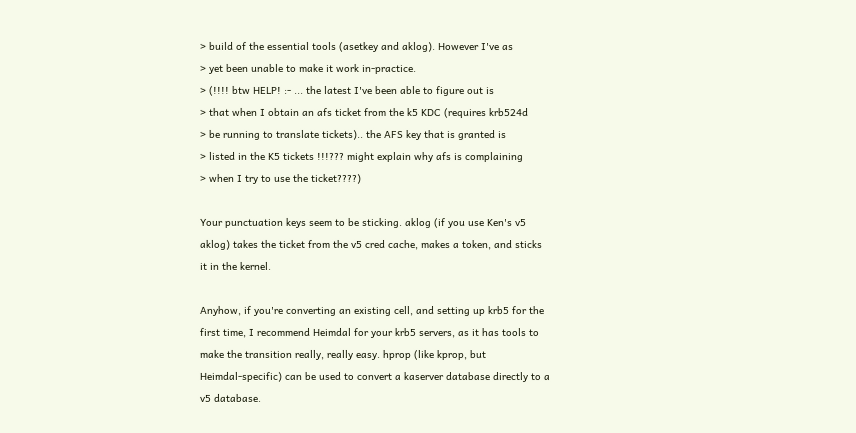> build of the essential tools (asetkey and aklog). However I've as
> yet been unable to make it work in-practice.
> (!!!! btw HELP! :- ... the latest I've been able to figure out is
> that when I obtain an afs ticket from the k5 KDC (requires krb524d
> be running to translate tickets).. the AFS key that is granted is
> listed in the K5 tickets !!!??? might explain why afs is complaining
> when I try to use the ticket????)

Your punctuation keys seem to be sticking. aklog (if you use Ken's v5
aklog) takes the ticket from the v5 cred cache, makes a token, and sticks
it in the kernel.

Anyhow, if you're converting an existing cell, and setting up krb5 for the
first time, I recommend Heimdal for your krb5 servers, as it has tools to
make the transition really, really easy. hprop (like kprop, but
Heimdal-specific) can be used to convert a kaserver database directly to a
v5 database.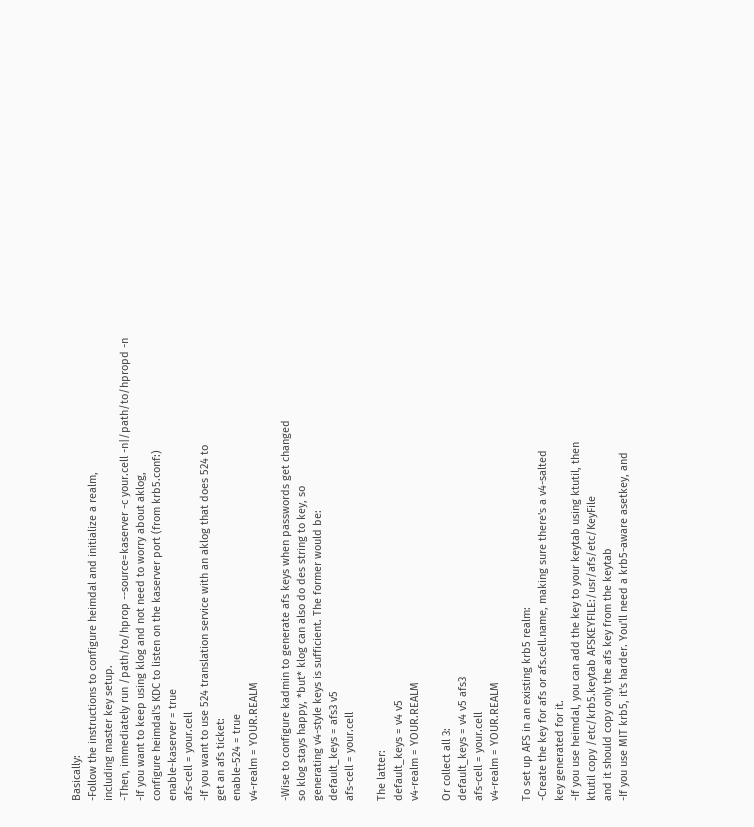Basically:
-Follow the instructions to configure heimdal and initialize a realm,
including master key setup.
-Then, immediately run /path/to/hprop --source=kaserver -c your.cell -n|/path/to/hpropd -n
-If you want to keep using klog and not need to worry about aklog,
configure heimdal's KDC to listen on the kaserver port (from krb5.conf:)
enable-kaserver = true
afs-cell = your.cell
-If you want to use 524 translation service with an aklog that does 524 to
get an afs ticket:
enable-524 = true
v4-realm = YOUR.REALM

-Wise to configure kadmin to generate afs keys when passwords get changed
so klog stays happy, *but* klog can also do des string to key, so
generating v4-style keys is sufficient. The former would be:
default_keys = afs3 v5
afs-cell = your.cell

The latter:
default_keys = v4 v5
v4-realm = YOUR.REALM

Or collect all 3:
default_keys = v4 v5 afs3
afs-cell = your.cell
v4-realm = YOUR.REALM

To set up AFS in an existing krb5 realm:
-Create the key for afs or afs.cell.name, making sure there's a v4-salted
key generated for it.
-If you use heimdal, you can add the key to your keytab using ktutil, then
ktutil copy /etc/krb5.keytab AFSKEYFILE:/usr/afs/etc/KeyFile
and it should copy only the afs key from the keytab
-If you use MIT krb5, it's harder. You'll need a krb5-aware asetkey, and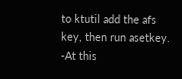to ktutil add the afs key, then run asetkey.
-At this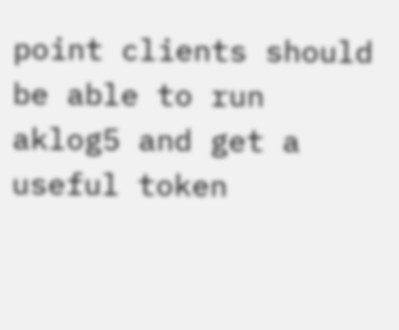point clients should be able to run aklog5 and get a useful token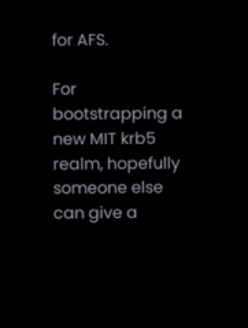for AFS.

For bootstrapping a new MIT krb5 realm, hopefully someone else can give a